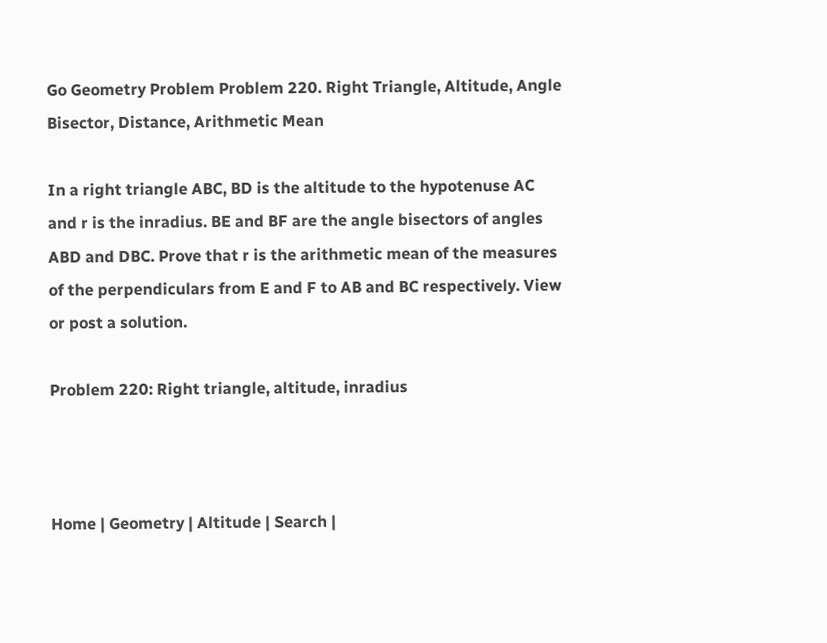Go Geometry Problem Problem 220. Right Triangle, Altitude, Angle Bisector, Distance, Arithmetic Mean

In a right triangle ABC, BD is the altitude to the hypotenuse AC and r is the inradius. BE and BF are the angle bisectors of angles ABD and DBC. Prove that r is the arithmetic mean of the measures of the perpendiculars from E and F to AB and BC respectively. View or post a solution.

Problem 220: Right triangle, altitude, inradius



Home | Geometry | Altitude | Search |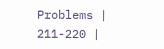Problems | 211-220 |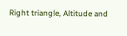Right triangle, Altitude and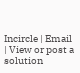Incircle | Email | View or post a solution